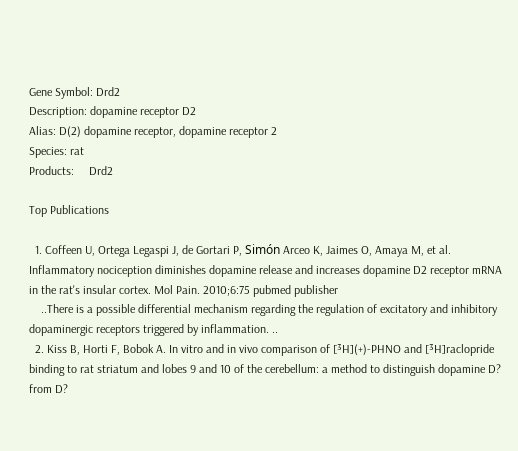Gene Symbol: Drd2
Description: dopamine receptor D2
Alias: D(2) dopamine receptor, dopamine receptor 2
Species: rat
Products:     Drd2

Top Publications

  1. Coffeen U, Ortega Legaspi J, de Gortari P, Simón Arceo K, Jaimes O, Amaya M, et al. Inflammatory nociception diminishes dopamine release and increases dopamine D2 receptor mRNA in the rat's insular cortex. Mol Pain. 2010;6:75 pubmed publisher
    ..There is a possible differential mechanism regarding the regulation of excitatory and inhibitory dopaminergic receptors triggered by inflammation. ..
  2. Kiss B, Horti F, Bobok A. In vitro and in vivo comparison of [³H](+)-PHNO and [³H]raclopride binding to rat striatum and lobes 9 and 10 of the cerebellum: a method to distinguish dopamine D? from D?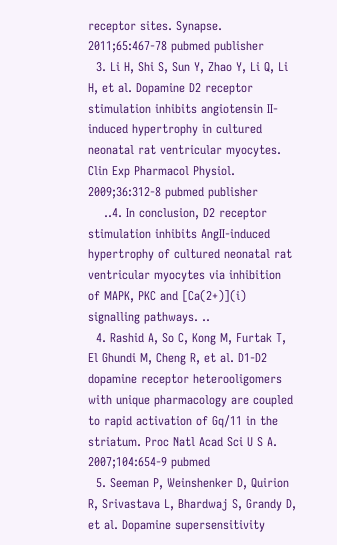receptor sites. Synapse. 2011;65:467-78 pubmed publisher
  3. Li H, Shi S, Sun Y, Zhao Y, Li Q, Li H, et al. Dopamine D2 receptor stimulation inhibits angiotensin II-induced hypertrophy in cultured neonatal rat ventricular myocytes. Clin Exp Pharmacol Physiol. 2009;36:312-8 pubmed publisher
    ..4. In conclusion, D2 receptor stimulation inhibits AngII-induced hypertrophy of cultured neonatal rat ventricular myocytes via inhibition of MAPK, PKC and [Ca(2+)](i) signalling pathways. ..
  4. Rashid A, So C, Kong M, Furtak T, El Ghundi M, Cheng R, et al. D1-D2 dopamine receptor heterooligomers with unique pharmacology are coupled to rapid activation of Gq/11 in the striatum. Proc Natl Acad Sci U S A. 2007;104:654-9 pubmed
  5. Seeman P, Weinshenker D, Quirion R, Srivastava L, Bhardwaj S, Grandy D, et al. Dopamine supersensitivity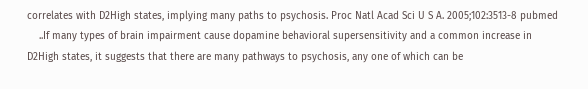correlates with D2High states, implying many paths to psychosis. Proc Natl Acad Sci U S A. 2005;102:3513-8 pubmed
    ..If many types of brain impairment cause dopamine behavioral supersensitivity and a common increase in D2High states, it suggests that there are many pathways to psychosis, any one of which can be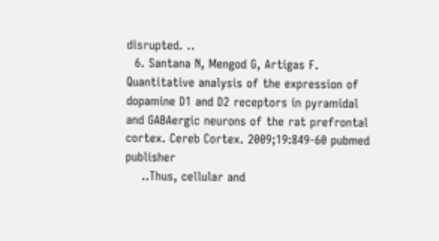disrupted. ..
  6. Santana N, Mengod G, Artigas F. Quantitative analysis of the expression of dopamine D1 and D2 receptors in pyramidal and GABAergic neurons of the rat prefrontal cortex. Cereb Cortex. 2009;19:849-60 pubmed publisher
    ..Thus, cellular and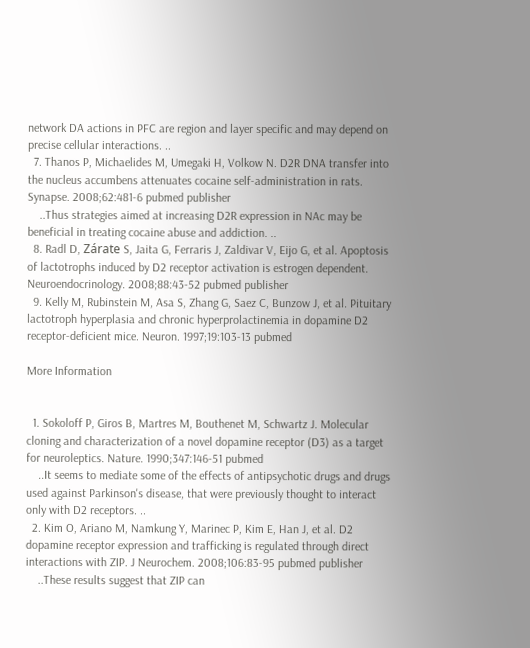network DA actions in PFC are region and layer specific and may depend on precise cellular interactions. ..
  7. Thanos P, Michaelides M, Umegaki H, Volkow N. D2R DNA transfer into the nucleus accumbens attenuates cocaine self-administration in rats. Synapse. 2008;62:481-6 pubmed publisher
    ..Thus strategies aimed at increasing D2R expression in NAc may be beneficial in treating cocaine abuse and addiction. ..
  8. Radl D, Zárate S, Jaita G, Ferraris J, Zaldivar V, Eijo G, et al. Apoptosis of lactotrophs induced by D2 receptor activation is estrogen dependent. Neuroendocrinology. 2008;88:43-52 pubmed publisher
  9. Kelly M, Rubinstein M, Asa S, Zhang G, Saez C, Bunzow J, et al. Pituitary lactotroph hyperplasia and chronic hyperprolactinemia in dopamine D2 receptor-deficient mice. Neuron. 1997;19:103-13 pubmed

More Information


  1. Sokoloff P, Giros B, Martres M, Bouthenet M, Schwartz J. Molecular cloning and characterization of a novel dopamine receptor (D3) as a target for neuroleptics. Nature. 1990;347:146-51 pubmed
    ..It seems to mediate some of the effects of antipsychotic drugs and drugs used against Parkinson's disease, that were previously thought to interact only with D2 receptors. ..
  2. Kim O, Ariano M, Namkung Y, Marinec P, Kim E, Han J, et al. D2 dopamine receptor expression and trafficking is regulated through direct interactions with ZIP. J Neurochem. 2008;106:83-95 pubmed publisher
    ..These results suggest that ZIP can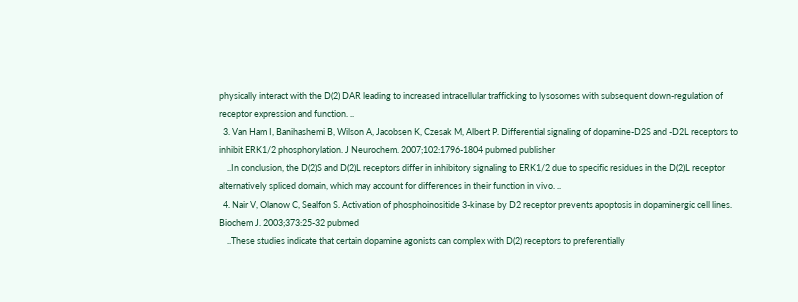physically interact with the D(2) DAR leading to increased intracellular trafficking to lysosomes with subsequent down-regulation of receptor expression and function. ..
  3. Van Ham I, Banihashemi B, Wilson A, Jacobsen K, Czesak M, Albert P. Differential signaling of dopamine-D2S and -D2L receptors to inhibit ERK1/2 phosphorylation. J Neurochem. 2007;102:1796-1804 pubmed publisher
    ..In conclusion, the D(2)S and D(2)L receptors differ in inhibitory signaling to ERK1/2 due to specific residues in the D(2)L receptor alternatively spliced domain, which may account for differences in their function in vivo. ..
  4. Nair V, Olanow C, Sealfon S. Activation of phosphoinositide 3-kinase by D2 receptor prevents apoptosis in dopaminergic cell lines. Biochem J. 2003;373:25-32 pubmed
    ..These studies indicate that certain dopamine agonists can complex with D(2) receptors to preferentially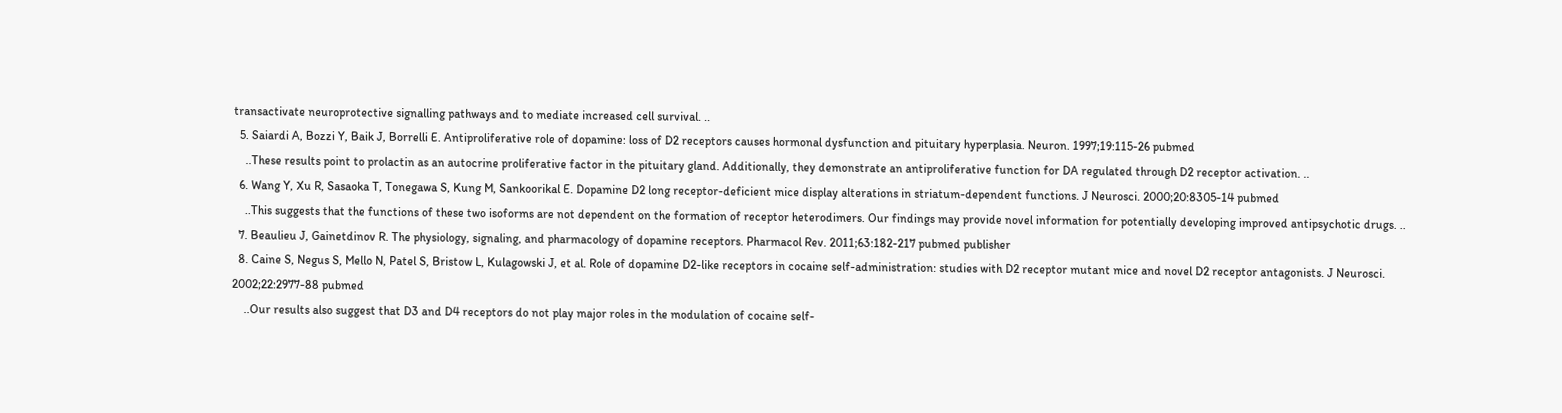transactivate neuroprotective signalling pathways and to mediate increased cell survival. ..
  5. Saiardi A, Bozzi Y, Baik J, Borrelli E. Antiproliferative role of dopamine: loss of D2 receptors causes hormonal dysfunction and pituitary hyperplasia. Neuron. 1997;19:115-26 pubmed
    ..These results point to prolactin as an autocrine proliferative factor in the pituitary gland. Additionally, they demonstrate an antiproliferative function for DA regulated through D2 receptor activation. ..
  6. Wang Y, Xu R, Sasaoka T, Tonegawa S, Kung M, Sankoorikal E. Dopamine D2 long receptor-deficient mice display alterations in striatum-dependent functions. J Neurosci. 2000;20:8305-14 pubmed
    ..This suggests that the functions of these two isoforms are not dependent on the formation of receptor heterodimers. Our findings may provide novel information for potentially developing improved antipsychotic drugs. ..
  7. Beaulieu J, Gainetdinov R. The physiology, signaling, and pharmacology of dopamine receptors. Pharmacol Rev. 2011;63:182-217 pubmed publisher
  8. Caine S, Negus S, Mello N, Patel S, Bristow L, Kulagowski J, et al. Role of dopamine D2-like receptors in cocaine self-administration: studies with D2 receptor mutant mice and novel D2 receptor antagonists. J Neurosci. 2002;22:2977-88 pubmed
    ..Our results also suggest that D3 and D4 receptors do not play major roles in the modulation of cocaine self-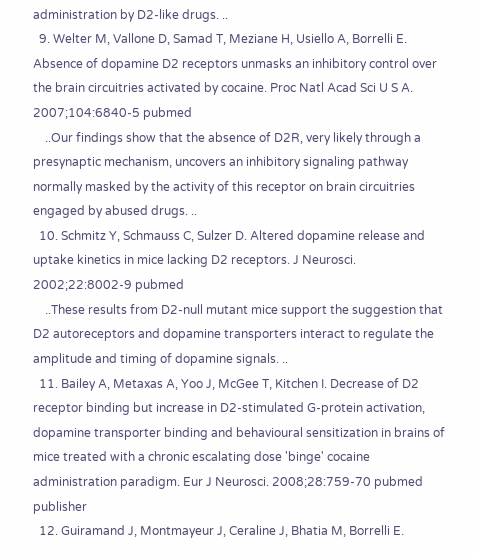administration by D2-like drugs. ..
  9. Welter M, Vallone D, Samad T, Meziane H, Usiello A, Borrelli E. Absence of dopamine D2 receptors unmasks an inhibitory control over the brain circuitries activated by cocaine. Proc Natl Acad Sci U S A. 2007;104:6840-5 pubmed
    ..Our findings show that the absence of D2R, very likely through a presynaptic mechanism, uncovers an inhibitory signaling pathway normally masked by the activity of this receptor on brain circuitries engaged by abused drugs. ..
  10. Schmitz Y, Schmauss C, Sulzer D. Altered dopamine release and uptake kinetics in mice lacking D2 receptors. J Neurosci. 2002;22:8002-9 pubmed
    ..These results from D2-null mutant mice support the suggestion that D2 autoreceptors and dopamine transporters interact to regulate the amplitude and timing of dopamine signals. ..
  11. Bailey A, Metaxas A, Yoo J, McGee T, Kitchen I. Decrease of D2 receptor binding but increase in D2-stimulated G-protein activation, dopamine transporter binding and behavioural sensitization in brains of mice treated with a chronic escalating dose 'binge' cocaine administration paradigm. Eur J Neurosci. 2008;28:759-70 pubmed publisher
  12. Guiramand J, Montmayeur J, Ceraline J, Bhatia M, Borrelli E.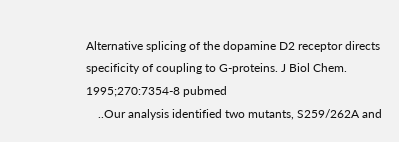Alternative splicing of the dopamine D2 receptor directs specificity of coupling to G-proteins. J Biol Chem. 1995;270:7354-8 pubmed
    ..Our analysis identified two mutants, S259/262A and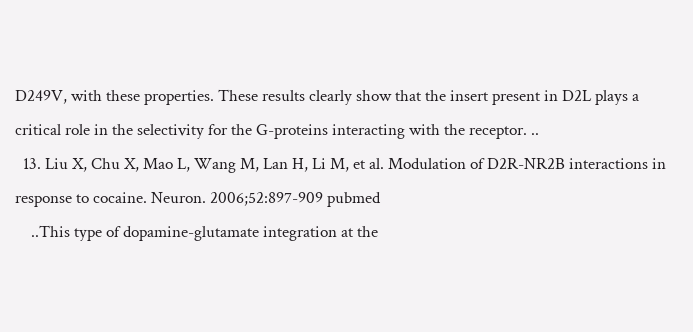D249V, with these properties. These results clearly show that the insert present in D2L plays a critical role in the selectivity for the G-proteins interacting with the receptor. ..
  13. Liu X, Chu X, Mao L, Wang M, Lan H, Li M, et al. Modulation of D2R-NR2B interactions in response to cocaine. Neuron. 2006;52:897-909 pubmed
    ..This type of dopamine-glutamate integration at the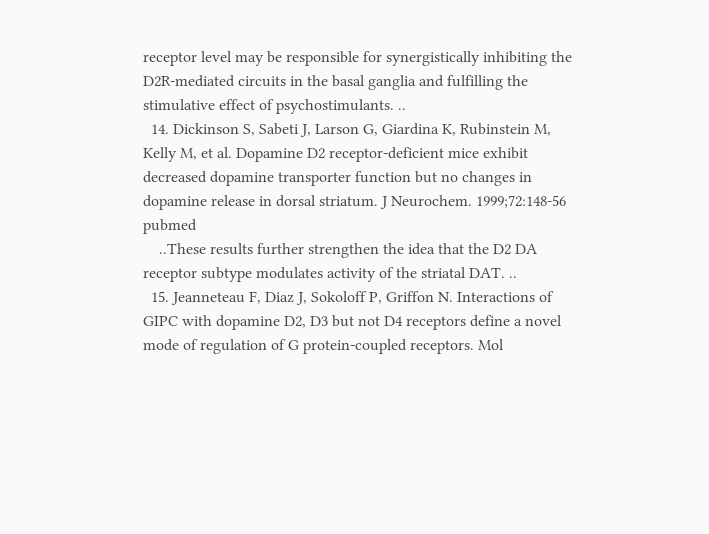receptor level may be responsible for synergistically inhibiting the D2R-mediated circuits in the basal ganglia and fulfilling the stimulative effect of psychostimulants. ..
  14. Dickinson S, Sabeti J, Larson G, Giardina K, Rubinstein M, Kelly M, et al. Dopamine D2 receptor-deficient mice exhibit decreased dopamine transporter function but no changes in dopamine release in dorsal striatum. J Neurochem. 1999;72:148-56 pubmed
    ..These results further strengthen the idea that the D2 DA receptor subtype modulates activity of the striatal DAT. ..
  15. Jeanneteau F, Diaz J, Sokoloff P, Griffon N. Interactions of GIPC with dopamine D2, D3 but not D4 receptors define a novel mode of regulation of G protein-coupled receptors. Mol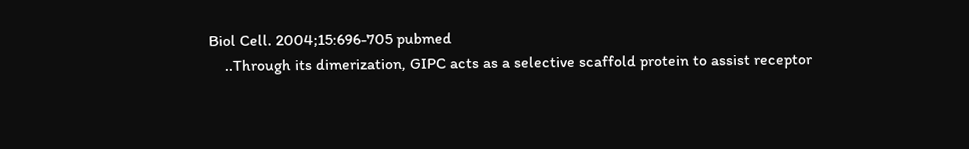Biol Cell. 2004;15:696-705 pubmed
    ..Through its dimerization, GIPC acts as a selective scaffold protein to assist receptor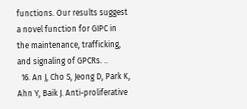functions. Our results suggest a novel function for GIPC in the maintenance, trafficking, and signaling of GPCRs. ..
  16. An J, Cho S, Jeong D, Park K, Ahn Y, Baik J. Anti-proliferative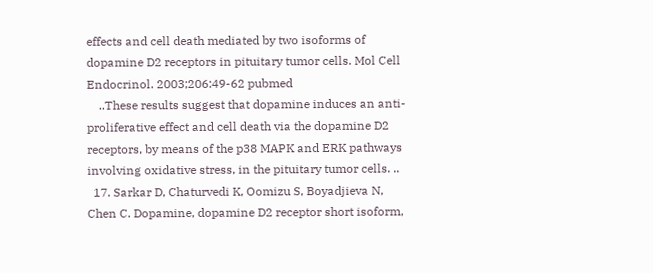effects and cell death mediated by two isoforms of dopamine D2 receptors in pituitary tumor cells. Mol Cell Endocrinol. 2003;206:49-62 pubmed
    ..These results suggest that dopamine induces an anti-proliferative effect and cell death via the dopamine D2 receptors, by means of the p38 MAPK and ERK pathways involving oxidative stress, in the pituitary tumor cells. ..
  17. Sarkar D, Chaturvedi K, Oomizu S, Boyadjieva N, Chen C. Dopamine, dopamine D2 receptor short isoform,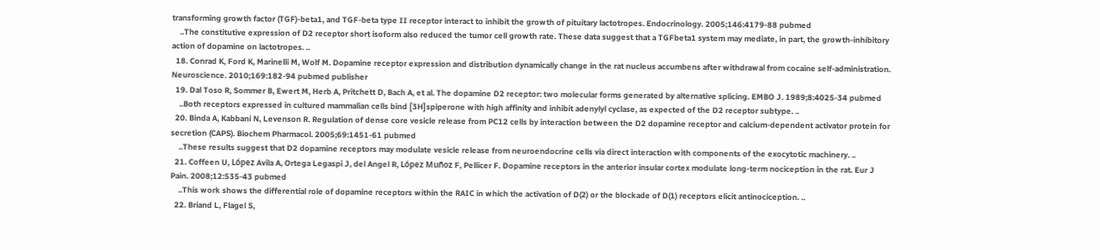transforming growth factor (TGF)-beta1, and TGF-beta type II receptor interact to inhibit the growth of pituitary lactotropes. Endocrinology. 2005;146:4179-88 pubmed
    ..The constitutive expression of D2 receptor short isoform also reduced the tumor cell growth rate. These data suggest that a TGFbeta1 system may mediate, in part, the growth-inhibitory action of dopamine on lactotropes. ..
  18. Conrad K, Ford K, Marinelli M, Wolf M. Dopamine receptor expression and distribution dynamically change in the rat nucleus accumbens after withdrawal from cocaine self-administration. Neuroscience. 2010;169:182-94 pubmed publisher
  19. Dal Toso R, Sommer B, Ewert M, Herb A, Pritchett D, Bach A, et al. The dopamine D2 receptor: two molecular forms generated by alternative splicing. EMBO J. 1989;8:4025-34 pubmed
    ..Both receptors expressed in cultured mammalian cells bind [3H]spiperone with high affinity and inhibit adenylyl cyclase, as expected of the D2 receptor subtype. ..
  20. Binda A, Kabbani N, Levenson R. Regulation of dense core vesicle release from PC12 cells by interaction between the D2 dopamine receptor and calcium-dependent activator protein for secretion (CAPS). Biochem Pharmacol. 2005;69:1451-61 pubmed
    ..These results suggest that D2 dopamine receptors may modulate vesicle release from neuroendocrine cells via direct interaction with components of the exocytotic machinery. ..
  21. Coffeen U, López Avila A, Ortega Legaspi J, del Angel R, López Muñoz F, Pellicer F. Dopamine receptors in the anterior insular cortex modulate long-term nociception in the rat. Eur J Pain. 2008;12:535-43 pubmed
    ..This work shows the differential role of dopamine receptors within the RAIC in which the activation of D(2) or the blockade of D(1) receptors elicit antinociception. ..
  22. Briand L, Flagel S,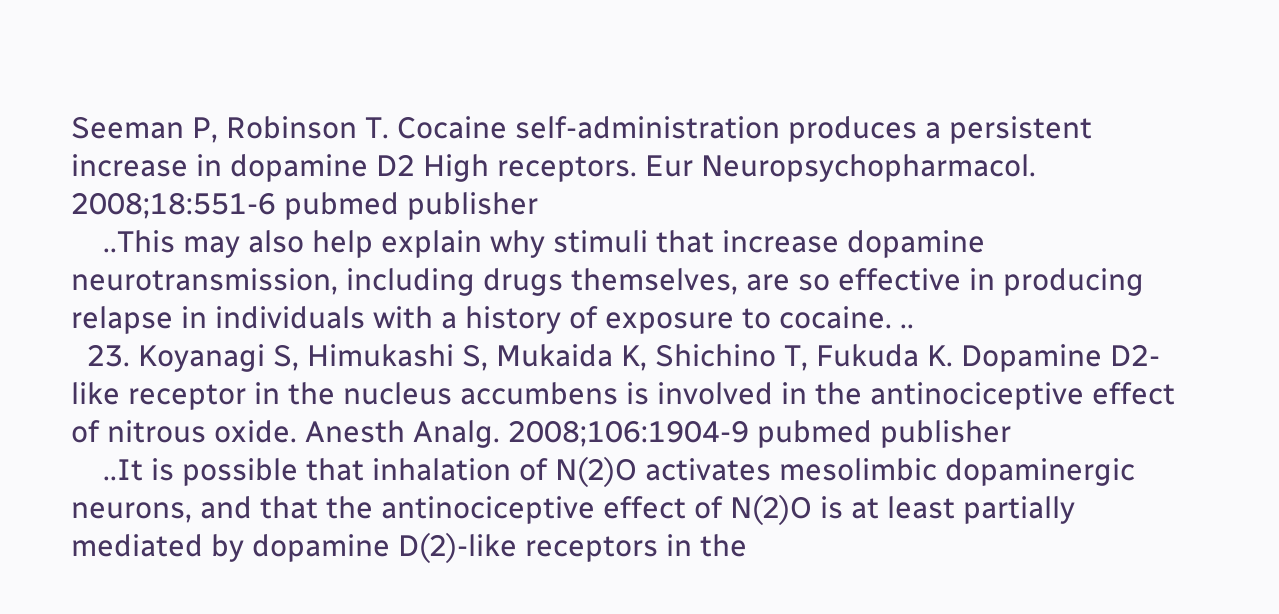Seeman P, Robinson T. Cocaine self-administration produces a persistent increase in dopamine D2 High receptors. Eur Neuropsychopharmacol. 2008;18:551-6 pubmed publisher
    ..This may also help explain why stimuli that increase dopamine neurotransmission, including drugs themselves, are so effective in producing relapse in individuals with a history of exposure to cocaine. ..
  23. Koyanagi S, Himukashi S, Mukaida K, Shichino T, Fukuda K. Dopamine D2-like receptor in the nucleus accumbens is involved in the antinociceptive effect of nitrous oxide. Anesth Analg. 2008;106:1904-9 pubmed publisher
    ..It is possible that inhalation of N(2)O activates mesolimbic dopaminergic neurons, and that the antinociceptive effect of N(2)O is at least partially mediated by dopamine D(2)-like receptors in the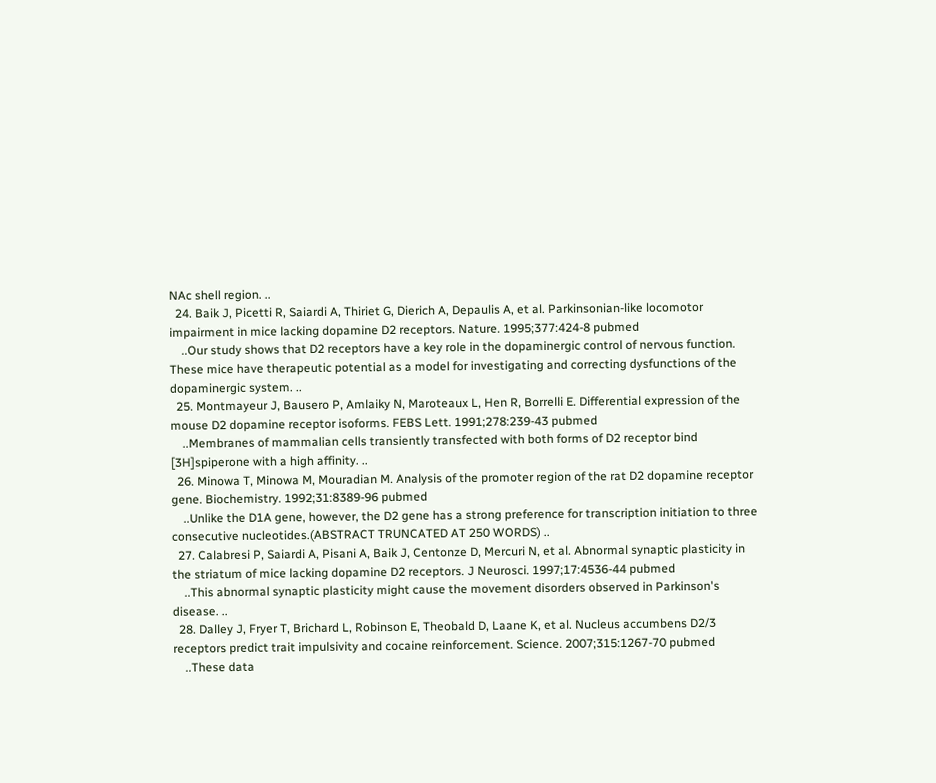NAc shell region. ..
  24. Baik J, Picetti R, Saiardi A, Thiriet G, Dierich A, Depaulis A, et al. Parkinsonian-like locomotor impairment in mice lacking dopamine D2 receptors. Nature. 1995;377:424-8 pubmed
    ..Our study shows that D2 receptors have a key role in the dopaminergic control of nervous function. These mice have therapeutic potential as a model for investigating and correcting dysfunctions of the dopaminergic system. ..
  25. Montmayeur J, Bausero P, Amlaiky N, Maroteaux L, Hen R, Borrelli E. Differential expression of the mouse D2 dopamine receptor isoforms. FEBS Lett. 1991;278:239-43 pubmed
    ..Membranes of mammalian cells transiently transfected with both forms of D2 receptor bind [3H]spiperone with a high affinity. ..
  26. Minowa T, Minowa M, Mouradian M. Analysis of the promoter region of the rat D2 dopamine receptor gene. Biochemistry. 1992;31:8389-96 pubmed
    ..Unlike the D1A gene, however, the D2 gene has a strong preference for transcription initiation to three consecutive nucleotides.(ABSTRACT TRUNCATED AT 250 WORDS) ..
  27. Calabresi P, Saiardi A, Pisani A, Baik J, Centonze D, Mercuri N, et al. Abnormal synaptic plasticity in the striatum of mice lacking dopamine D2 receptors. J Neurosci. 1997;17:4536-44 pubmed
    ..This abnormal synaptic plasticity might cause the movement disorders observed in Parkinson's disease. ..
  28. Dalley J, Fryer T, Brichard L, Robinson E, Theobald D, Laane K, et al. Nucleus accumbens D2/3 receptors predict trait impulsivity and cocaine reinforcement. Science. 2007;315:1267-70 pubmed
    ..These data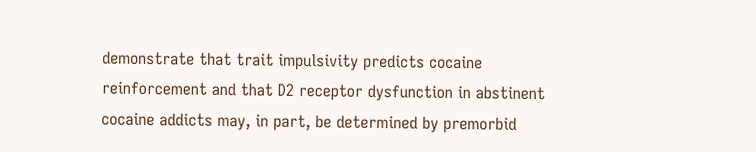demonstrate that trait impulsivity predicts cocaine reinforcement and that D2 receptor dysfunction in abstinent cocaine addicts may, in part, be determined by premorbid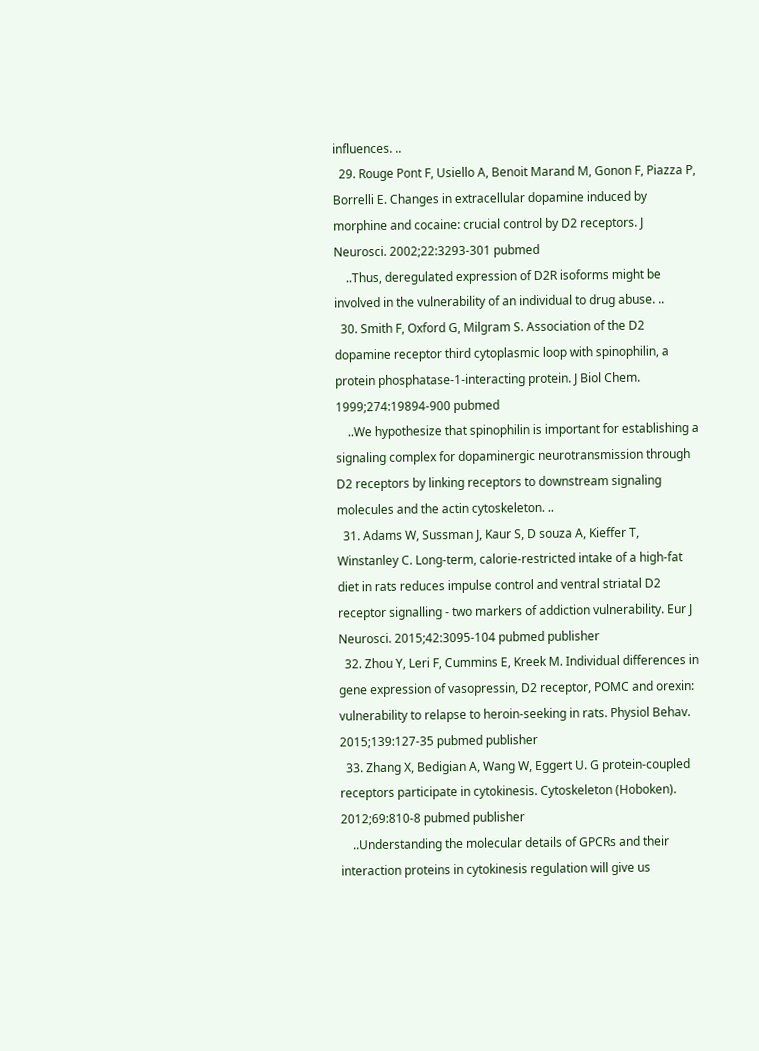influences. ..
  29. Rouge Pont F, Usiello A, Benoit Marand M, Gonon F, Piazza P, Borrelli E. Changes in extracellular dopamine induced by morphine and cocaine: crucial control by D2 receptors. J Neurosci. 2002;22:3293-301 pubmed
    ..Thus, deregulated expression of D2R isoforms might be involved in the vulnerability of an individual to drug abuse. ..
  30. Smith F, Oxford G, Milgram S. Association of the D2 dopamine receptor third cytoplasmic loop with spinophilin, a protein phosphatase-1-interacting protein. J Biol Chem. 1999;274:19894-900 pubmed
    ..We hypothesize that spinophilin is important for establishing a signaling complex for dopaminergic neurotransmission through D2 receptors by linking receptors to downstream signaling molecules and the actin cytoskeleton. ..
  31. Adams W, Sussman J, Kaur S, D souza A, Kieffer T, Winstanley C. Long-term, calorie-restricted intake of a high-fat diet in rats reduces impulse control and ventral striatal D2 receptor signalling - two markers of addiction vulnerability. Eur J Neurosci. 2015;42:3095-104 pubmed publisher
  32. Zhou Y, Leri F, Cummins E, Kreek M. Individual differences in gene expression of vasopressin, D2 receptor, POMC and orexin: vulnerability to relapse to heroin-seeking in rats. Physiol Behav. 2015;139:127-35 pubmed publisher
  33. Zhang X, Bedigian A, Wang W, Eggert U. G protein-coupled receptors participate in cytokinesis. Cytoskeleton (Hoboken). 2012;69:810-8 pubmed publisher
    ..Understanding the molecular details of GPCRs and their interaction proteins in cytokinesis regulation will give us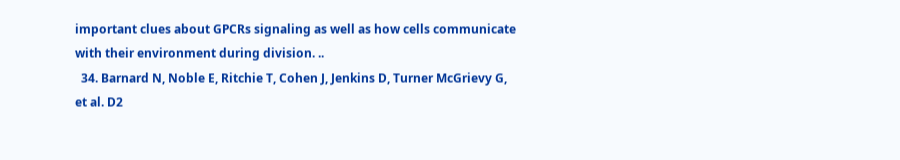important clues about GPCRs signaling as well as how cells communicate with their environment during division. ..
  34. Barnard N, Noble E, Ritchie T, Cohen J, Jenkins D, Turner McGrievy G, et al. D2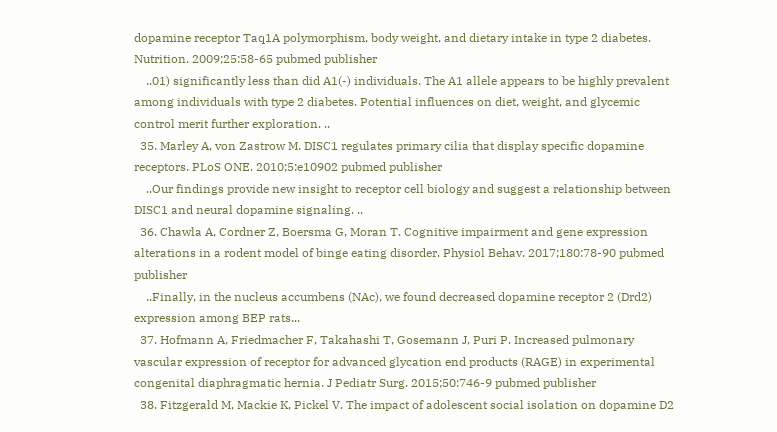dopamine receptor Taq1A polymorphism, body weight, and dietary intake in type 2 diabetes. Nutrition. 2009;25:58-65 pubmed publisher
    ..01) significantly less than did A1(-) individuals. The A1 allele appears to be highly prevalent among individuals with type 2 diabetes. Potential influences on diet, weight, and glycemic control merit further exploration. ..
  35. Marley A, von Zastrow M. DISC1 regulates primary cilia that display specific dopamine receptors. PLoS ONE. 2010;5:e10902 pubmed publisher
    ..Our findings provide new insight to receptor cell biology and suggest a relationship between DISC1 and neural dopamine signaling. ..
  36. Chawla A, Cordner Z, Boersma G, Moran T. Cognitive impairment and gene expression alterations in a rodent model of binge eating disorder. Physiol Behav. 2017;180:78-90 pubmed publisher
    ..Finally, in the nucleus accumbens (NAc), we found decreased dopamine receptor 2 (Drd2) expression among BEP rats...
  37. Hofmann A, Friedmacher F, Takahashi T, Gosemann J, Puri P. Increased pulmonary vascular expression of receptor for advanced glycation end products (RAGE) in experimental congenital diaphragmatic hernia. J Pediatr Surg. 2015;50:746-9 pubmed publisher
  38. Fitzgerald M, Mackie K, Pickel V. The impact of adolescent social isolation on dopamine D2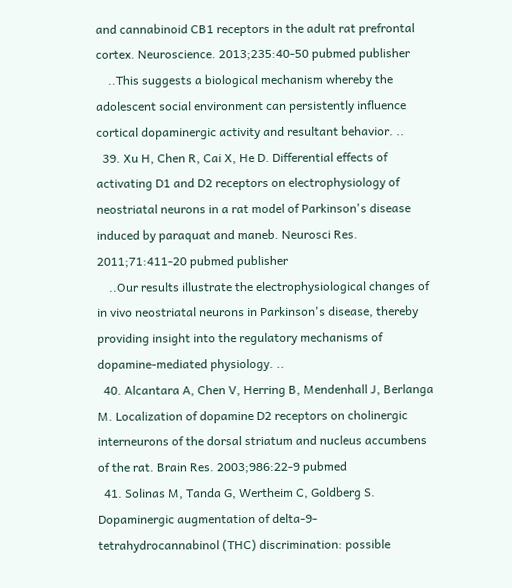and cannabinoid CB1 receptors in the adult rat prefrontal cortex. Neuroscience. 2013;235:40-50 pubmed publisher
    ..This suggests a biological mechanism whereby the adolescent social environment can persistently influence cortical dopaminergic activity and resultant behavior. ..
  39. Xu H, Chen R, Cai X, He D. Differential effects of activating D1 and D2 receptors on electrophysiology of neostriatal neurons in a rat model of Parkinson's disease induced by paraquat and maneb. Neurosci Res. 2011;71:411-20 pubmed publisher
    ..Our results illustrate the electrophysiological changes of in vivo neostriatal neurons in Parkinson's disease, thereby providing insight into the regulatory mechanisms of dopamine-mediated physiology. ..
  40. Alcantara A, Chen V, Herring B, Mendenhall J, Berlanga M. Localization of dopamine D2 receptors on cholinergic interneurons of the dorsal striatum and nucleus accumbens of the rat. Brain Res. 2003;986:22-9 pubmed
  41. Solinas M, Tanda G, Wertheim C, Goldberg S. Dopaminergic augmentation of delta-9-tetrahydrocannabinol (THC) discrimination: possible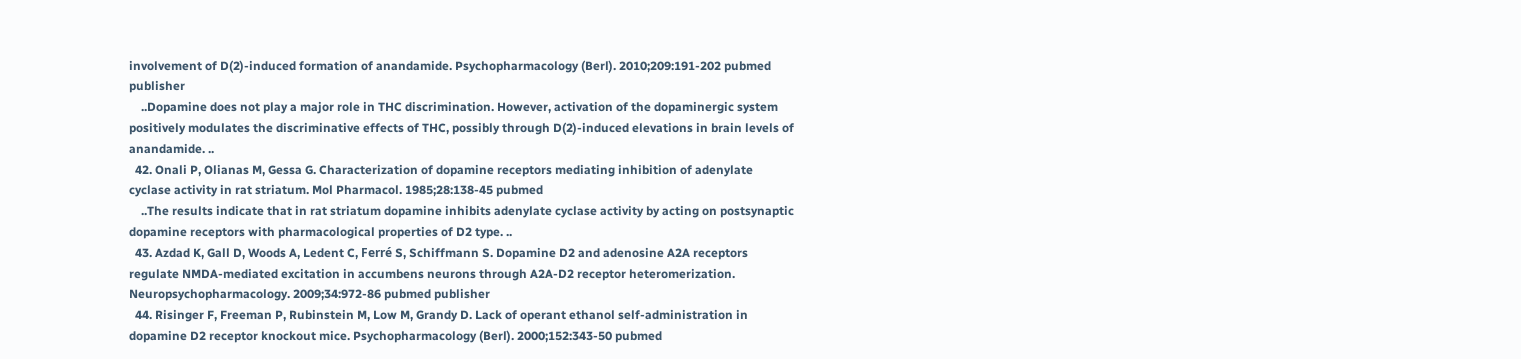involvement of D(2)-induced formation of anandamide. Psychopharmacology (Berl). 2010;209:191-202 pubmed publisher
    ..Dopamine does not play a major role in THC discrimination. However, activation of the dopaminergic system positively modulates the discriminative effects of THC, possibly through D(2)-induced elevations in brain levels of anandamide. ..
  42. Onali P, Olianas M, Gessa G. Characterization of dopamine receptors mediating inhibition of adenylate cyclase activity in rat striatum. Mol Pharmacol. 1985;28:138-45 pubmed
    ..The results indicate that in rat striatum dopamine inhibits adenylate cyclase activity by acting on postsynaptic dopamine receptors with pharmacological properties of D2 type. ..
  43. Azdad K, Gall D, Woods A, Ledent C, Ferré S, Schiffmann S. Dopamine D2 and adenosine A2A receptors regulate NMDA-mediated excitation in accumbens neurons through A2A-D2 receptor heteromerization. Neuropsychopharmacology. 2009;34:972-86 pubmed publisher
  44. Risinger F, Freeman P, Rubinstein M, Low M, Grandy D. Lack of operant ethanol self-administration in dopamine D2 receptor knockout mice. Psychopharmacology (Berl). 2000;152:343-50 pubmed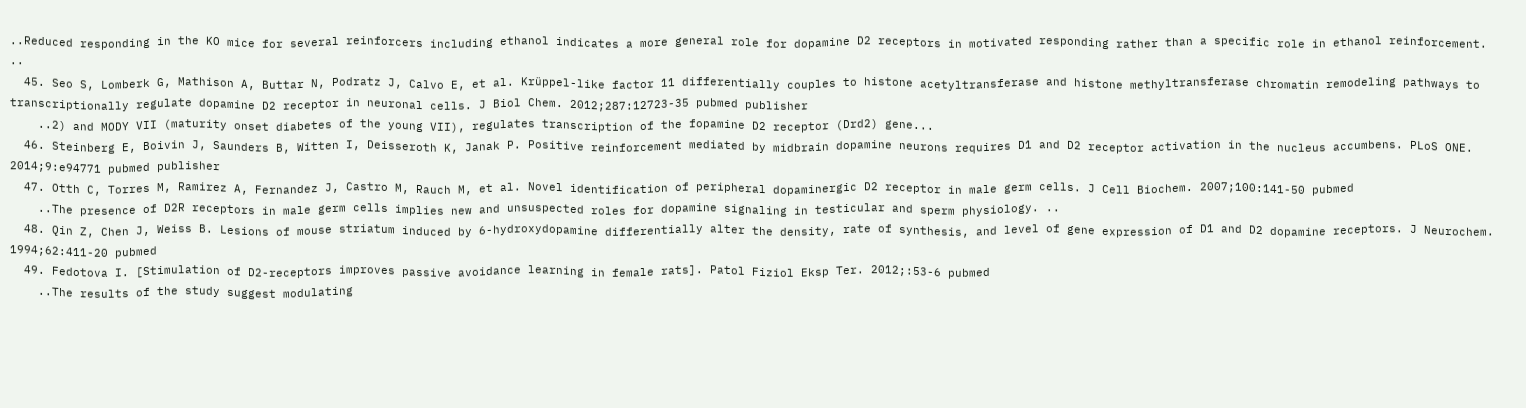..Reduced responding in the KO mice for several reinforcers including ethanol indicates a more general role for dopamine D2 receptors in motivated responding rather than a specific role in ethanol reinforcement. ..
  45. Seo S, Lomberk G, Mathison A, Buttar N, Podratz J, Calvo E, et al. Krüppel-like factor 11 differentially couples to histone acetyltransferase and histone methyltransferase chromatin remodeling pathways to transcriptionally regulate dopamine D2 receptor in neuronal cells. J Biol Chem. 2012;287:12723-35 pubmed publisher
    ..2) and MODY VII (maturity onset diabetes of the young VII), regulates transcription of the fopamine D2 receptor (Drd2) gene...
  46. Steinberg E, Boivin J, Saunders B, Witten I, Deisseroth K, Janak P. Positive reinforcement mediated by midbrain dopamine neurons requires D1 and D2 receptor activation in the nucleus accumbens. PLoS ONE. 2014;9:e94771 pubmed publisher
  47. Otth C, Torres M, Ramirez A, Fernandez J, Castro M, Rauch M, et al. Novel identification of peripheral dopaminergic D2 receptor in male germ cells. J Cell Biochem. 2007;100:141-50 pubmed
    ..The presence of D2R receptors in male germ cells implies new and unsuspected roles for dopamine signaling in testicular and sperm physiology. ..
  48. Qin Z, Chen J, Weiss B. Lesions of mouse striatum induced by 6-hydroxydopamine differentially alter the density, rate of synthesis, and level of gene expression of D1 and D2 dopamine receptors. J Neurochem. 1994;62:411-20 pubmed
  49. Fedotova I. [Stimulation of D2-receptors improves passive avoidance learning in female rats]. Patol Fiziol Eksp Ter. 2012;:53-6 pubmed
    ..The results of the study suggest modulating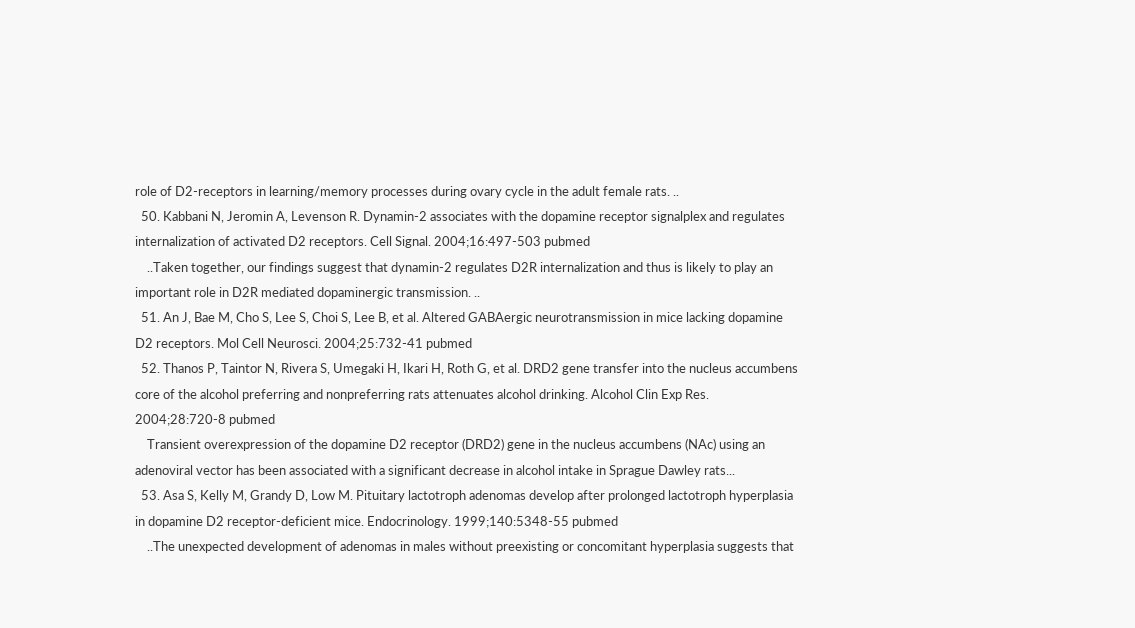role of D2-receptors in learning/memory processes during ovary cycle in the adult female rats. ..
  50. Kabbani N, Jeromin A, Levenson R. Dynamin-2 associates with the dopamine receptor signalplex and regulates internalization of activated D2 receptors. Cell Signal. 2004;16:497-503 pubmed
    ..Taken together, our findings suggest that dynamin-2 regulates D2R internalization and thus is likely to play an important role in D2R mediated dopaminergic transmission. ..
  51. An J, Bae M, Cho S, Lee S, Choi S, Lee B, et al. Altered GABAergic neurotransmission in mice lacking dopamine D2 receptors. Mol Cell Neurosci. 2004;25:732-41 pubmed
  52. Thanos P, Taintor N, Rivera S, Umegaki H, Ikari H, Roth G, et al. DRD2 gene transfer into the nucleus accumbens core of the alcohol preferring and nonpreferring rats attenuates alcohol drinking. Alcohol Clin Exp Res. 2004;28:720-8 pubmed
    Transient overexpression of the dopamine D2 receptor (DRD2) gene in the nucleus accumbens (NAc) using an adenoviral vector has been associated with a significant decrease in alcohol intake in Sprague Dawley rats...
  53. Asa S, Kelly M, Grandy D, Low M. Pituitary lactotroph adenomas develop after prolonged lactotroph hyperplasia in dopamine D2 receptor-deficient mice. Endocrinology. 1999;140:5348-55 pubmed
    ..The unexpected development of adenomas in males without preexisting or concomitant hyperplasia suggests that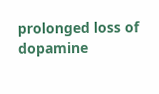prolonged loss of dopamine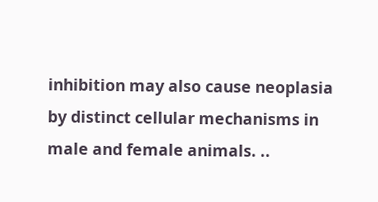inhibition may also cause neoplasia by distinct cellular mechanisms in male and female animals. ..